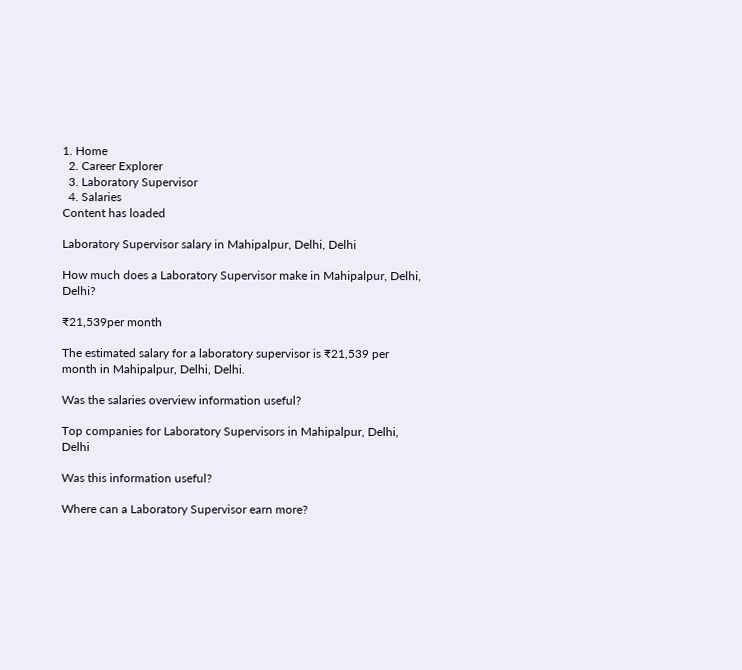1. Home
  2. Career Explorer
  3. Laboratory Supervisor
  4. Salaries
Content has loaded

Laboratory Supervisor salary in Mahipalpur, Delhi, Delhi

How much does a Laboratory Supervisor make in Mahipalpur, Delhi, Delhi?

₹21,539per month

The estimated salary for a laboratory supervisor is ₹21,539 per month in Mahipalpur, Delhi, Delhi.

Was the salaries overview information useful?

Top companies for Laboratory Supervisors in Mahipalpur, Delhi, Delhi

Was this information useful?

Where can a Laboratory Supervisor earn more?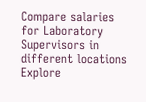Compare salaries for Laboratory Supervisors in different locations
Explore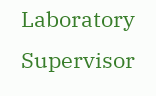Laboratory Supervisor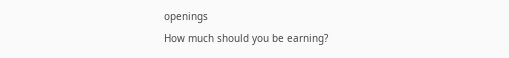openings
How much should you be earning?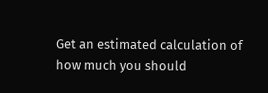Get an estimated calculation of how much you should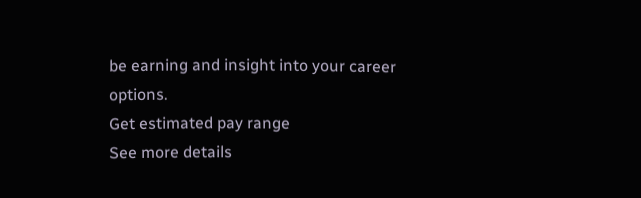be earning and insight into your career options.
Get estimated pay range
See more details